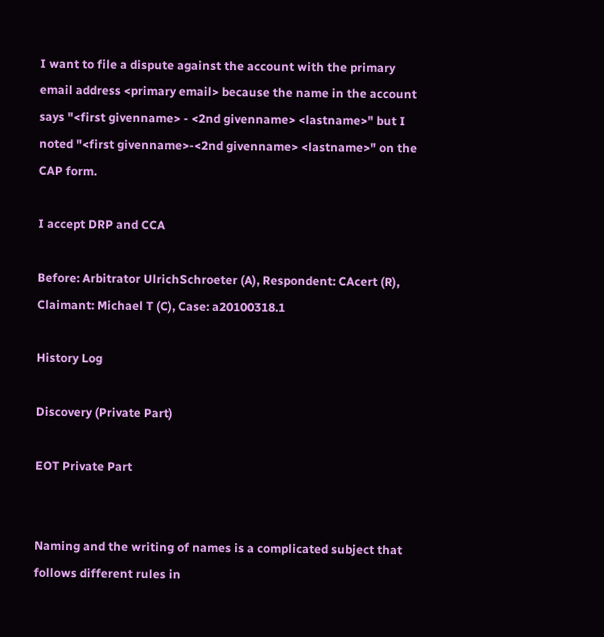I want to file a dispute against the account with the primary email address <primary email> because the name in the account says "<first givenname> - <2nd givenname> <lastname>" but I noted "<first givenname>-<2nd givenname> <lastname>" on the CAP form.

I accept DRP and CCA

Before: Arbitrator UlrichSchroeter (A), Respondent: CAcert (R), Claimant: Michael T (C), Case: a20100318.1

History Log

Discovery (Private Part)

EOT Private Part


Naming and the writing of names is a complicated subject that follows different rules in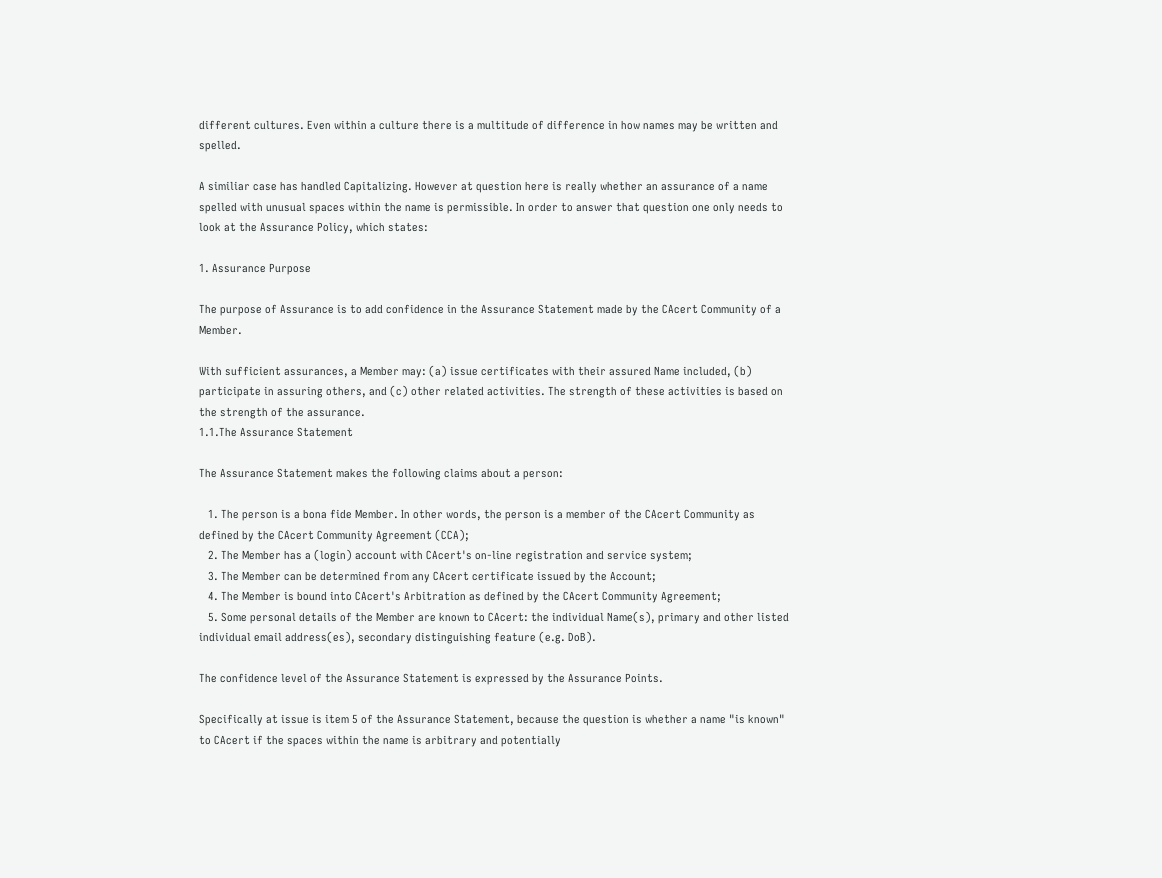different cultures. Even within a culture there is a multitude of difference in how names may be written and spelled.

A similiar case has handled Capitalizing. However at question here is really whether an assurance of a name spelled with unusual spaces within the name is permissible. In order to answer that question one only needs to look at the Assurance Policy, which states:

1. Assurance Purpose

The purpose of Assurance is to add confidence in the Assurance Statement made by the CAcert Community of a Member.

With sufficient assurances, a Member may: (a) issue certificates with their assured Name included, (b) participate in assuring others, and (c) other related activities. The strength of these activities is based on the strength of the assurance.
1.1.The Assurance Statement

The Assurance Statement makes the following claims about a person:

   1. The person is a bona fide Member. In other words, the person is a member of the CAcert Community as defined by the CAcert Community Agreement (CCA);
   2. The Member has a (login) account with CAcert's on-line registration and service system;
   3. The Member can be determined from any CAcert certificate issued by the Account;
   4. The Member is bound into CAcert's Arbitration as defined by the CAcert Community Agreement;
   5. Some personal details of the Member are known to CAcert: the individual Name(s), primary and other listed individual email address(es), secondary distinguishing feature (e.g. DoB).

The confidence level of the Assurance Statement is expressed by the Assurance Points.

Specifically at issue is item 5 of the Assurance Statement, because the question is whether a name "is known" to CAcert if the spaces within the name is arbitrary and potentially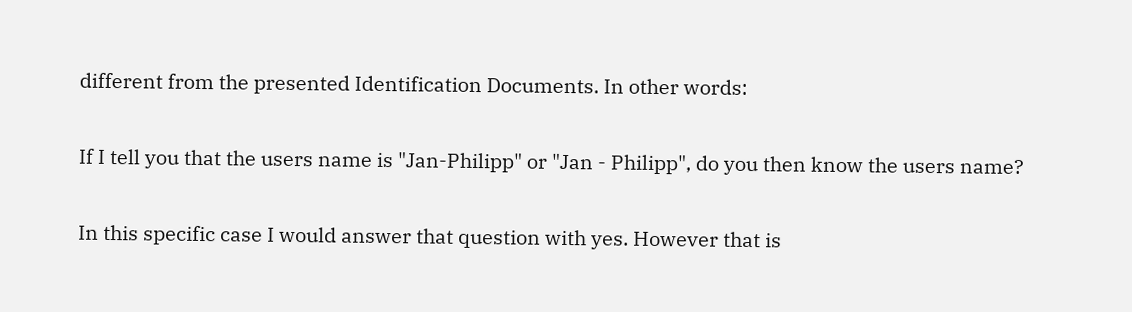different from the presented Identification Documents. In other words:

If I tell you that the users name is "Jan-Philipp" or "Jan - Philipp", do you then know the users name?

In this specific case I would answer that question with yes. However that is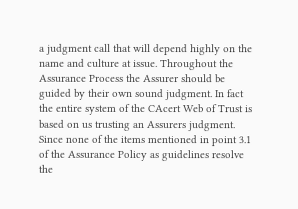a judgment call that will depend highly on the name and culture at issue. Throughout the Assurance Process the Assurer should be guided by their own sound judgment. In fact the entire system of the CAcert Web of Trust is based on us trusting an Assurers judgment. Since none of the items mentioned in point 3.1 of the Assurance Policy as guidelines resolve the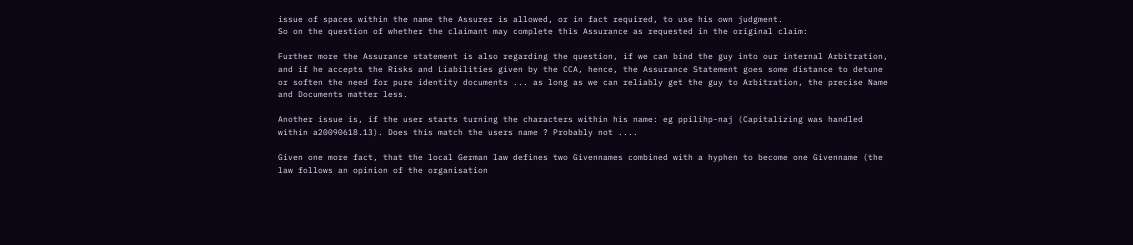issue of spaces within the name the Assurer is allowed, or in fact required, to use his own judgment.
So on the question of whether the claimant may complete this Assurance as requested in the original claim:

Further more the Assurance statement is also regarding the question, if we can bind the guy into our internal Arbitration, and if he accepts the Risks and Liabilities given by the CCA, hence, the Assurance Statement goes some distance to detune or soften the need for pure identity documents ... as long as we can reliably get the guy to Arbitration, the precise Name and Documents matter less.

Another issue is, if the user starts turning the characters within his name: eg ppilihp-naj (Capitalizing was handled within a20090618.13). Does this match the users name ? Probably not ....

Given one more fact, that the local German law defines two Givennames combined with a hyphen to become one Givenname (the law follows an opinion of the organisation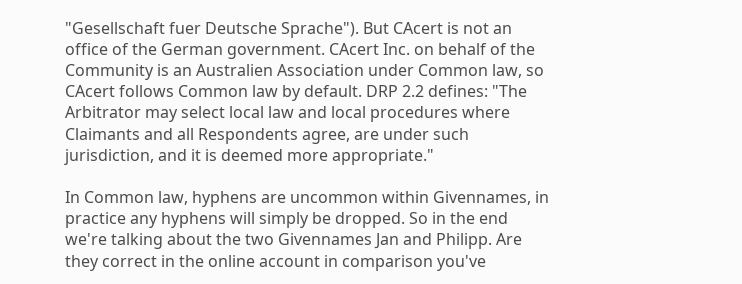"Gesellschaft fuer Deutsche Sprache"). But CAcert is not an office of the German government. CAcert Inc. on behalf of the Community is an Australien Association under Common law, so CAcert follows Common law by default. DRP 2.2 defines: "The Arbitrator may select local law and local procedures where Claimants and all Respondents agree, are under such jurisdiction, and it is deemed more appropriate."

In Common law, hyphens are uncommon within Givennames, in practice any hyphens will simply be dropped. So in the end we're talking about the two Givennames Jan and Philipp. Are they correct in the online account in comparison you've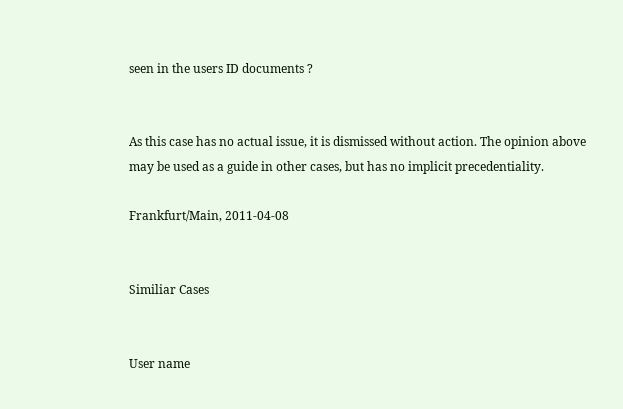seen in the users ID documents ?


As this case has no actual issue, it is dismissed without action. The opinion above may be used as a guide in other cases, but has no implicit precedentiality.

Frankfurt/Main, 2011-04-08


Similiar Cases


User name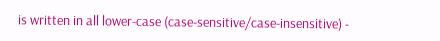is written in all lower-case (case-sensitive/case-insensitive) -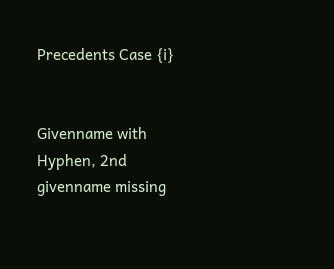Precedents Case {i}


Givenname with Hyphen, 2nd givenname missing